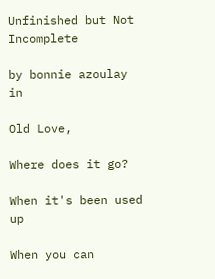Unfinished but Not Incomplete

by bonnie azoulay in

Old Love,

Where does it go?

When it's been used up

When you can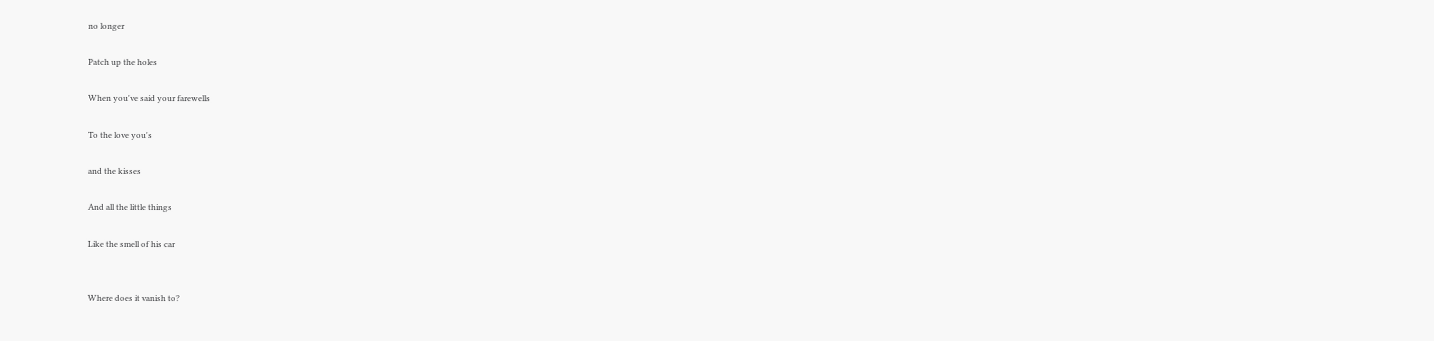no longer

Patch up the holes

When you've said your farewells

To the love you's

and the kisses

And all the little things

Like the smell of his car


Where does it vanish to?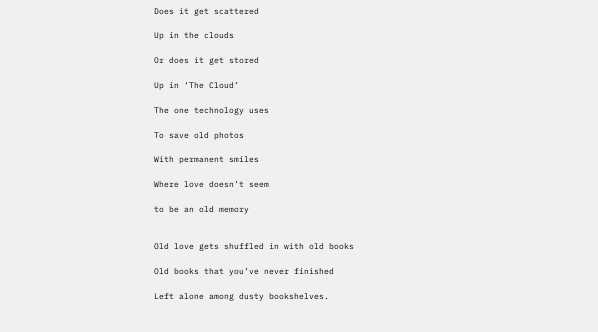Does it get scattered

Up in the clouds

Or does it get stored

Up in ‘The Cloud’

The one technology uses

To save old photos

With permanent smiles

Where love doesn’t seem

to be an old memory


Old love gets shuffled in with old books

Old books that you’ve never finished

Left alone among dusty bookshelves.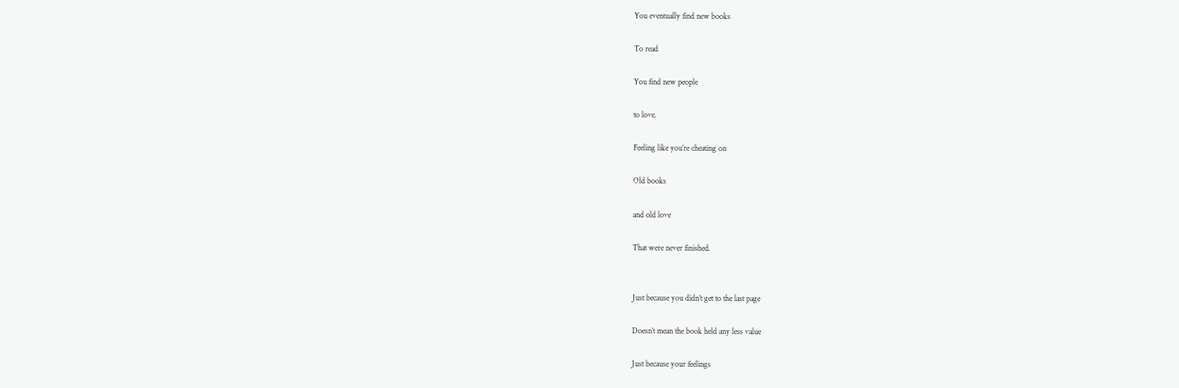You eventually find new books

To read

You find new people

to love.

Feeling like you’re cheating on

Old books

and old love

That were never finished.


Just because you didn’t get to the last page

Doesn’t mean the book held any less value

Just because your feelings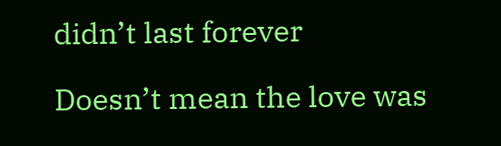didn’t last forever

Doesn’t mean the love was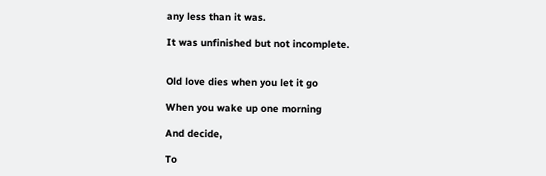any less than it was.

It was unfinished but not incomplete.


Old love dies when you let it go

When you wake up one morning

And decide,

To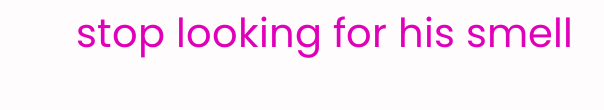stop looking for his smell